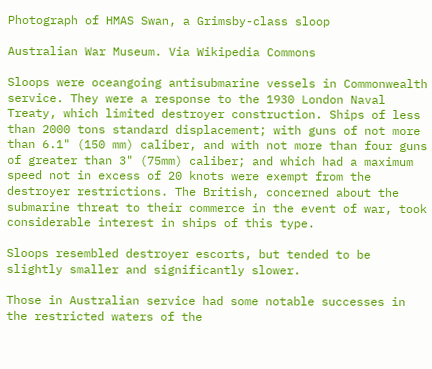Photograph of HMAS Swan, a Grimsby-class sloop

Australian War Museum. Via Wikipedia Commons

Sloops were oceangoing antisubmarine vessels in Commonwealth service. They were a response to the 1930 London Naval Treaty, which limited destroyer construction. Ships of less than 2000 tons standard displacement; with guns of not more than 6.1" (150 mm) caliber, and with not more than four guns of greater than 3" (75mm) caliber; and which had a maximum speed not in excess of 20 knots were exempt from the destroyer restrictions. The British, concerned about the submarine threat to their commerce in the event of war, took considerable interest in ships of this type.

Sloops resembled destroyer escorts, but tended to be slightly smaller and significantly slower.

Those in Australian service had some notable successes in the restricted waters of the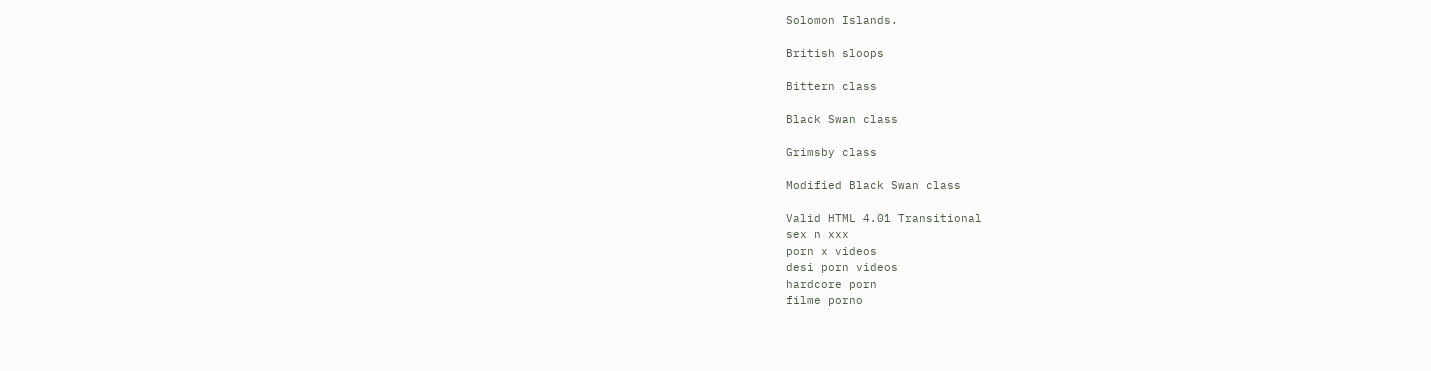Solomon Islands.

British sloops

Bittern class

Black Swan class

Grimsby class

Modified Black Swan class

Valid HTML 4.01 Transitional
sex n xxx
porn x videos
desi porn videos
hardcore porn
filme porno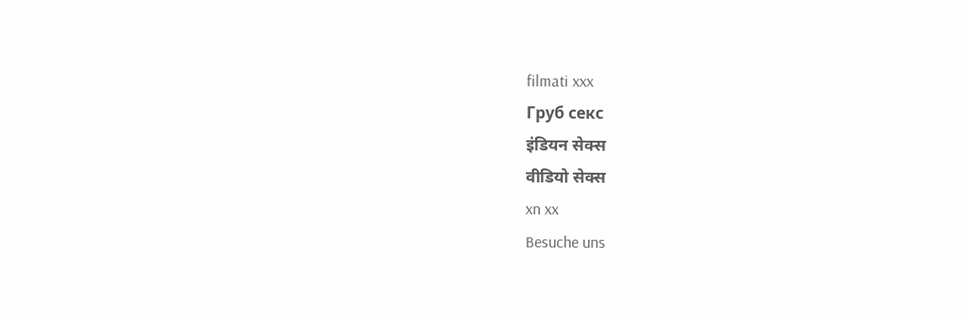filmati xxx
Груб секс
इंडियन सेक्स
वीडियो सेक्स
xn xx
Besuche uns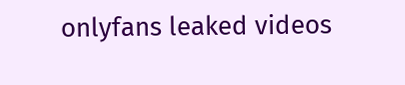onlyfans leaked videos